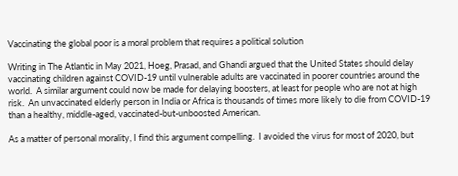Vaccinating the global poor is a moral problem that requires a political solution

Writing in The Atlantic in May 2021, Hoeg, Prasad, and Ghandi argued that the United States should delay vaccinating children against COVID-19 until vulnerable adults are vaccinated in poorer countries around the world.  A similar argument could now be made for delaying boosters, at least for people who are not at high risk.  An unvaccinated elderly person in India or Africa is thousands of times more likely to die from COVID-19 than a healthy, middle-aged, vaccinated-but-unboosted American.

As a matter of personal morality, I find this argument compelling.  I avoided the virus for most of 2020, but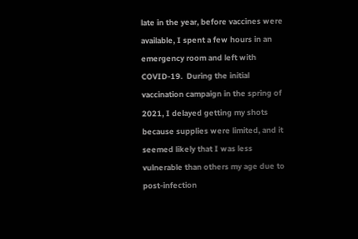late in the year, before vaccines were available, I spent a few hours in an emergency room and left with COVID-19.  During the initial vaccination campaign in the spring of 2021, I delayed getting my shots because supplies were limited, and it seemed likely that I was less vulnerable than others my age due to post-infection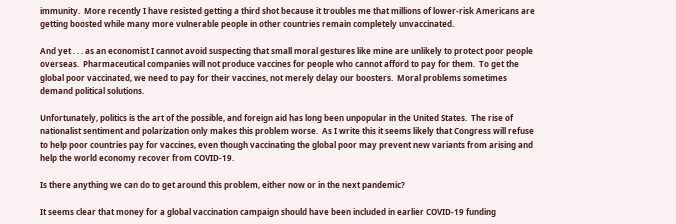immunity.  More recently I have resisted getting a third shot because it troubles me that millions of lower-risk Americans are getting boosted while many more vulnerable people in other countries remain completely unvaccinated.

And yet . . . as an economist I cannot avoid suspecting that small moral gestures like mine are unlikely to protect poor people overseas.  Pharmaceutical companies will not produce vaccines for people who cannot afford to pay for them.  To get the global poor vaccinated, we need to pay for their vaccines, not merely delay our boosters.  Moral problems sometimes demand political solutions.

Unfortunately, politics is the art of the possible, and foreign aid has long been unpopular in the United States.  The rise of nationalist sentiment and polarization only makes this problem worse.  As I write this it seems likely that Congress will refuse to help poor countries pay for vaccines, even though vaccinating the global poor may prevent new variants from arising and help the world economy recover from COVID-19.

Is there anything we can do to get around this problem, either now or in the next pandemic?

It seems clear that money for a global vaccination campaign should have been included in earlier COVID-19 funding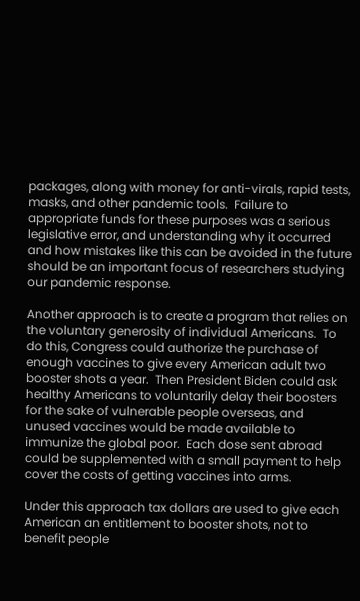packages, along with money for anti-virals, rapid tests, masks, and other pandemic tools.  Failure to appropriate funds for these purposes was a serious legislative error, and understanding why it occurred and how mistakes like this can be avoided in the future should be an important focus of researchers studying our pandemic response.

Another approach is to create a program that relies on the voluntary generosity of individual Americans.  To do this, Congress could authorize the purchase of enough vaccines to give every American adult two booster shots a year.  Then President Biden could ask healthy Americans to voluntarily delay their boosters for the sake of vulnerable people overseas, and unused vaccines would be made available to immunize the global poor.  Each dose sent abroad could be supplemented with a small payment to help cover the costs of getting vaccines into arms.

Under this approach tax dollars are used to give each American an entitlement to booster shots, not to benefit people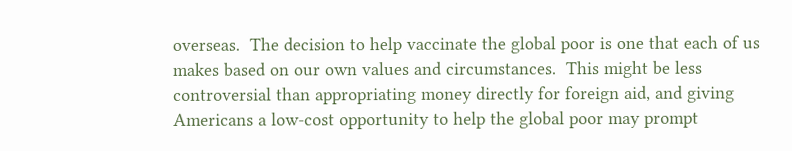overseas.  The decision to help vaccinate the global poor is one that each of us makes based on our own values and circumstances.  This might be less controversial than appropriating money directly for foreign aid, and giving Americans a low-cost opportunity to help the global poor may prompt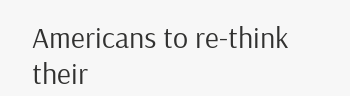Americans to re-think their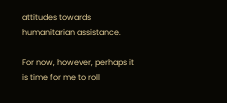attitudes towards humanitarian assistance.

For now, however, perhaps it is time for me to roll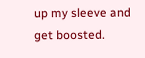up my sleeve and get boosted.